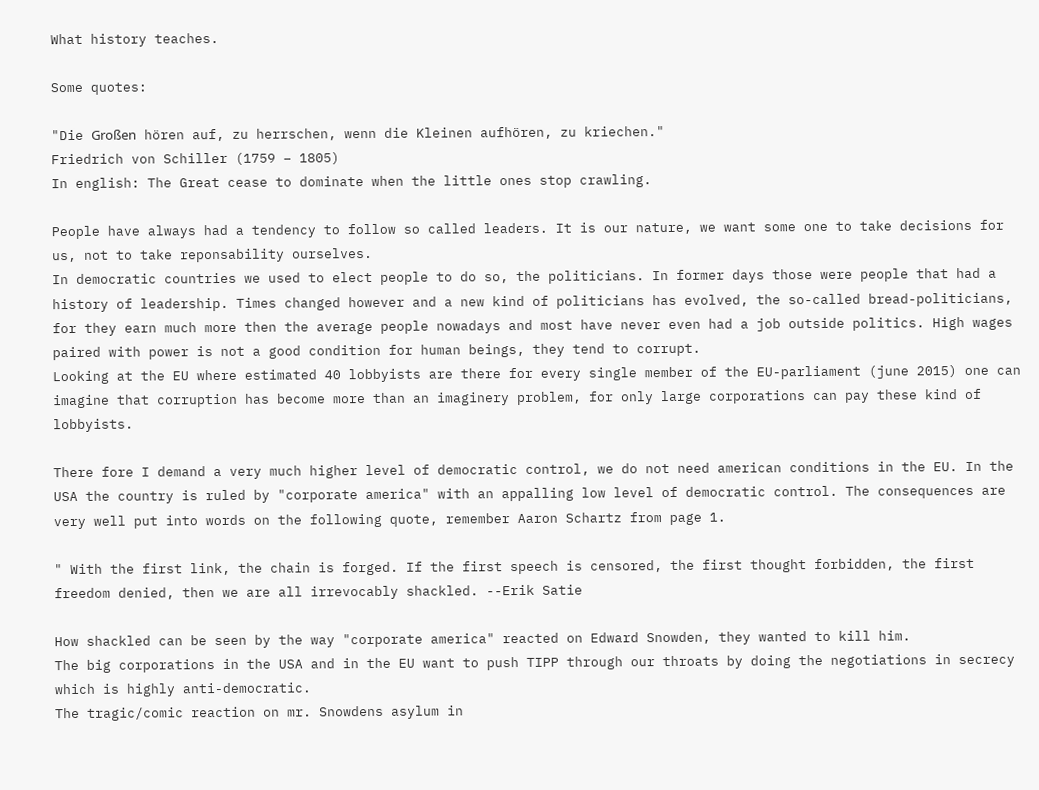What history teaches.

Some quotes:

"Die Großen hören auf, zu herrschen, wenn die Kleinen aufhören, zu kriechen."
Friedrich von Schiller (1759 – 1805)
In english: The Great cease to dominate when the little ones stop crawling.

People have always had a tendency to follow so called leaders. It is our nature, we want some one to take decisions for us, not to take reponsability ourselves.
In democratic countries we used to elect people to do so, the politicians. In former days those were people that had a history of leadership. Times changed however and a new kind of politicians has evolved, the so-called bread-politicians, for they earn much more then the average people nowadays and most have never even had a job outside politics. High wages paired with power is not a good condition for human beings, they tend to corrupt.
Looking at the EU where estimated 40 lobbyists are there for every single member of the EU-parliament (june 2015) one can imagine that corruption has become more than an imaginery problem, for only large corporations can pay these kind of lobbyists.

There fore I demand a very much higher level of democratic control, we do not need american conditions in the EU. In the USA the country is ruled by "corporate america" with an appalling low level of democratic control. The consequences are very well put into words on the following quote, remember Aaron Schartz from page 1.

" With the first link, the chain is forged. If the first speech is censored, the first thought forbidden, the first freedom denied, then we are all irrevocably shackled. --Erik Satie

How shackled can be seen by the way "corporate america" reacted on Edward Snowden, they wanted to kill him.
The big corporations in the USA and in the EU want to push TIPP through our throats by doing the negotiations in secrecy which is highly anti-democratic.
The tragic/comic reaction on mr. Snowdens asylum in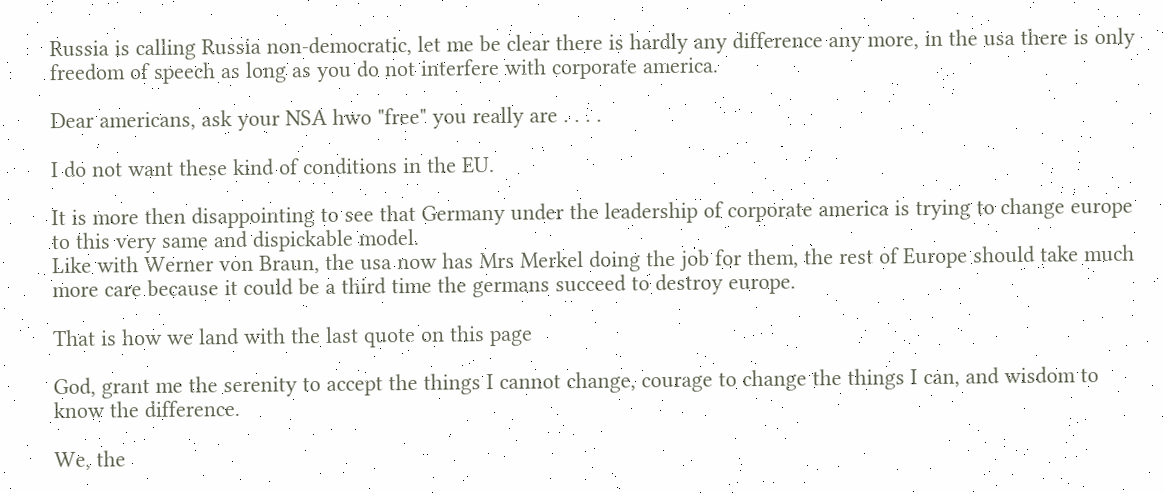Russia is calling Russia non-democratic, let me be clear there is hardly any difference any more, in the usa there is only freedom of speech as long as you do not interfere with corporate america.

Dear americans, ask your NSA hwo "free" you really are . . . .

I do not want these kind of conditions in the EU.

It is more then disappointing to see that Germany under the leadership of corporate america is trying to change europe to this very same and dispickable model.
Like with Werner von Braun, the usa now has Mrs Merkel doing the job for them, the rest of Europe should take much more care because it could be a third time the germans succeed to destroy europe.

That is how we land with the last quote on this page

God, grant me the serenity to accept the things I cannot change, courage to change the things I can, and wisdom to know the difference.

We, the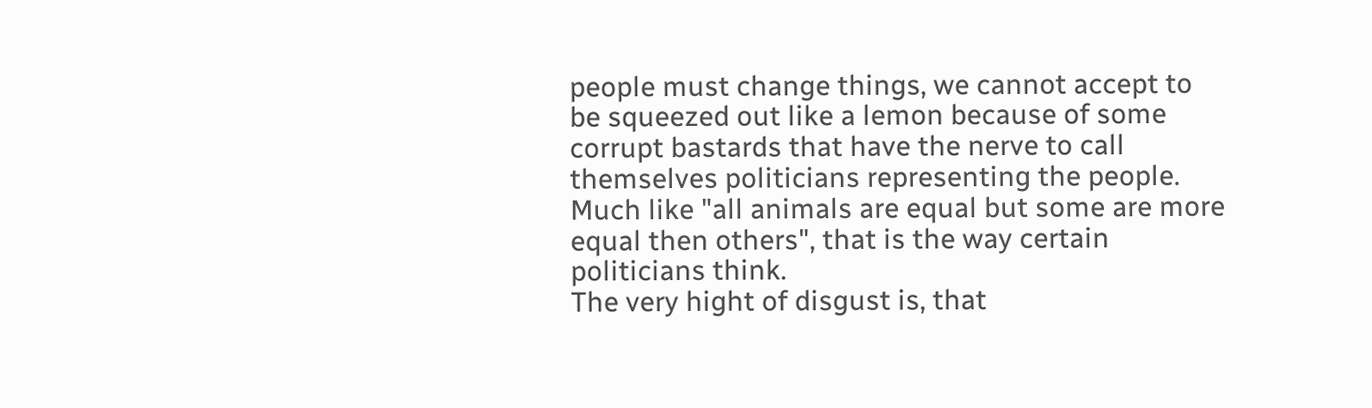people must change things, we cannot accept to be squeezed out like a lemon because of some corrupt bastards that have the nerve to call themselves politicians representing the people. Much like "all animals are equal but some are more equal then others", that is the way certain politicians think.
The very hight of disgust is, that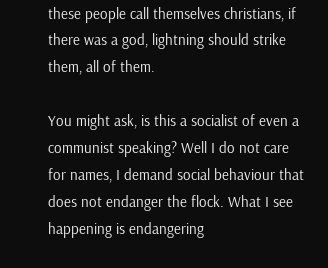these people call themselves christians, if there was a god, lightning should strike them, all of them.

You might ask, is this a socialist of even a communist speaking? Well I do not care for names, I demand social behaviour that does not endanger the flock. What I see happening is endangering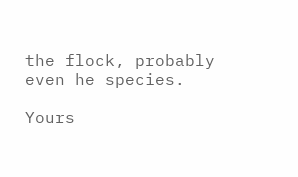the flock, probably even he species.

Yours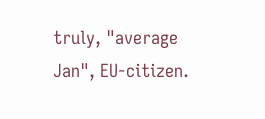truly, "average Jan", EU-citizen.